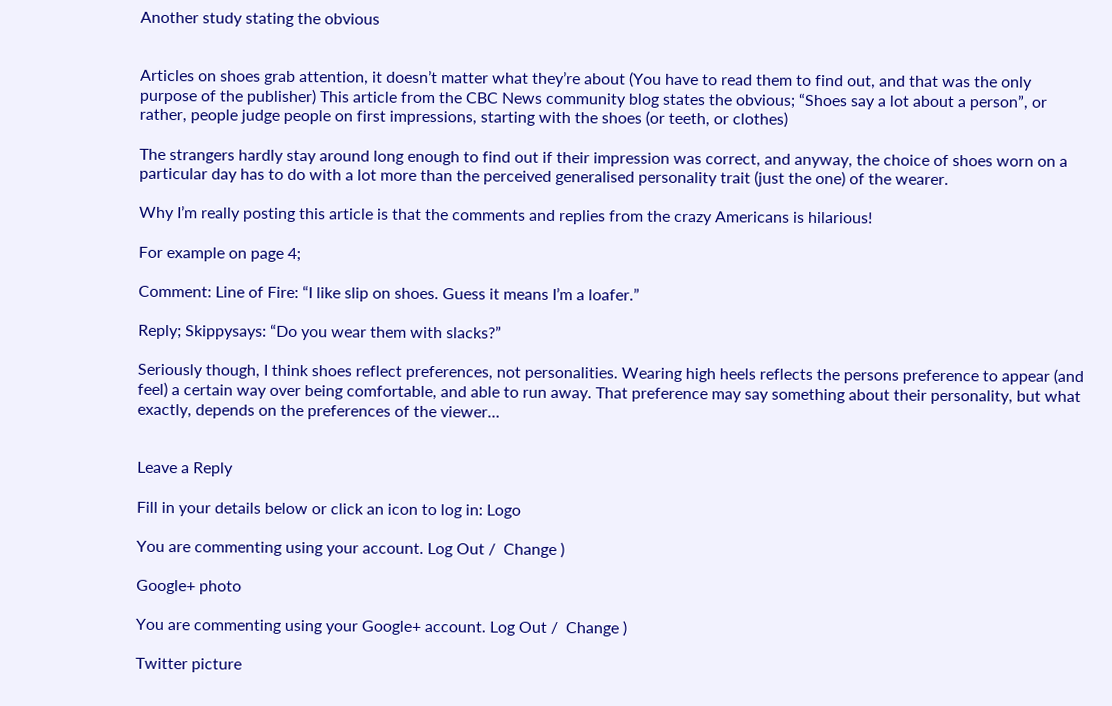Another study stating the obvious


Articles on shoes grab attention, it doesn’t matter what they’re about (You have to read them to find out, and that was the only purpose of the publisher) This article from the CBC News community blog states the obvious; “Shoes say a lot about a person”, or rather, people judge people on first impressions, starting with the shoes (or teeth, or clothes)

The strangers hardly stay around long enough to find out if their impression was correct, and anyway, the choice of shoes worn on a particular day has to do with a lot more than the perceived generalised personality trait (just the one) of the wearer.

Why I’m really posting this article is that the comments and replies from the crazy Americans is hilarious!

For example on page 4;

Comment: Line of Fire: “I like slip on shoes. Guess it means I’m a loafer.”

Reply; Skippysays: “Do you wear them with slacks?”

Seriously though, I think shoes reflect preferences, not personalities. Wearing high heels reflects the persons preference to appear (and feel) a certain way over being comfortable, and able to run away. That preference may say something about their personality, but what exactly, depends on the preferences of the viewer…


Leave a Reply

Fill in your details below or click an icon to log in: Logo

You are commenting using your account. Log Out /  Change )

Google+ photo

You are commenting using your Google+ account. Log Out /  Change )

Twitter picture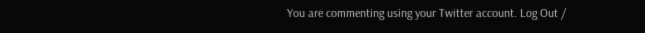You are commenting using your Twitter account. Log Out /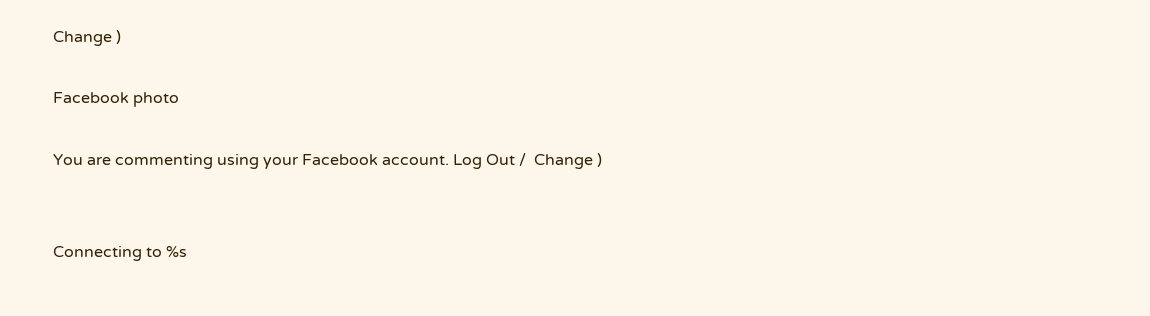Change )

Facebook photo

You are commenting using your Facebook account. Log Out /  Change )


Connecting to %s